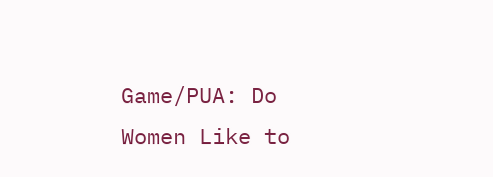Game/PUA: Do Women Like to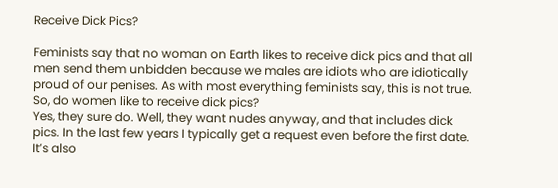Receive Dick Pics?

Feminists say that no woman on Earth likes to receive dick pics and that all men send them unbidden because we males are idiots who are idiotically proud of our penises. As with most everything feminists say, this is not true.
So, do women like to receive dick pics?
Yes, they sure do. Well, they want nudes anyway, and that includes dick pics. In the last few years I typically get a request even before the first date. It’s also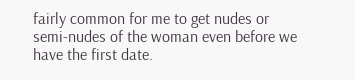fairly common for me to get nudes or semi-nudes of the woman even before we have the first date.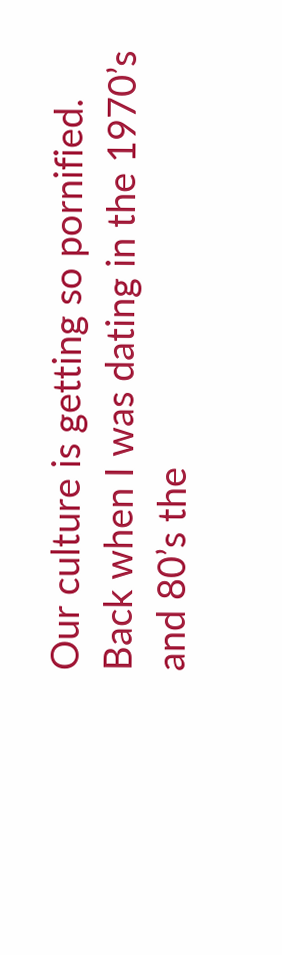Our culture is getting so pornified. Back when I was dating in the 1970’s and 80’s the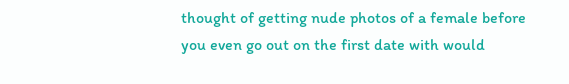thought of getting nude photos of a female before you even go out on the first date with would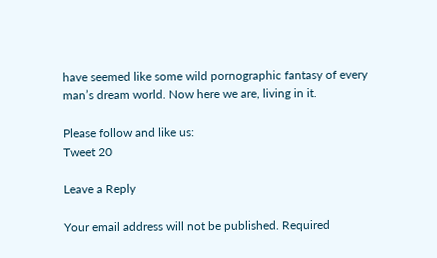have seemed like some wild pornographic fantasy of every man’s dream world. Now here we are, living in it.

Please follow and like us:
Tweet 20

Leave a Reply

Your email address will not be published. Required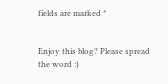fields are marked *


Enjoy this blog? Please spread the word :)